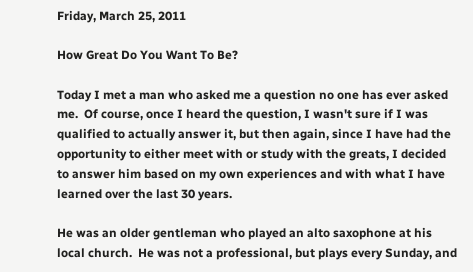Friday, March 25, 2011

How Great Do You Want To Be?

Today I met a man who asked me a question no one has ever asked me.  Of course, once I heard the question, I wasn't sure if I was qualified to actually answer it, but then again, since I have had the opportunity to either meet with or study with the greats, I decided to answer him based on my own experiences and with what I have learned over the last 30 years.

He was an older gentleman who played an alto saxophone at his local church.  He was not a professional, but plays every Sunday, and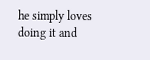he simply loves doing it and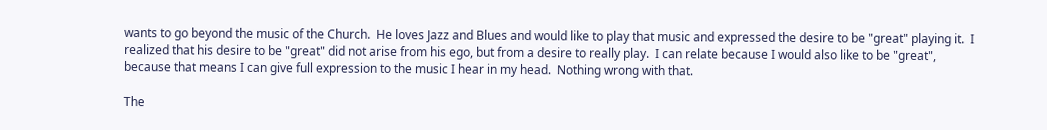wants to go beyond the music of the Church.  He loves Jazz and Blues and would like to play that music and expressed the desire to be "great" playing it.  I realized that his desire to be "great" did not arise from his ego, but from a desire to really play.  I can relate because I would also like to be "great", because that means I can give full expression to the music I hear in my head.  Nothing wrong with that.

The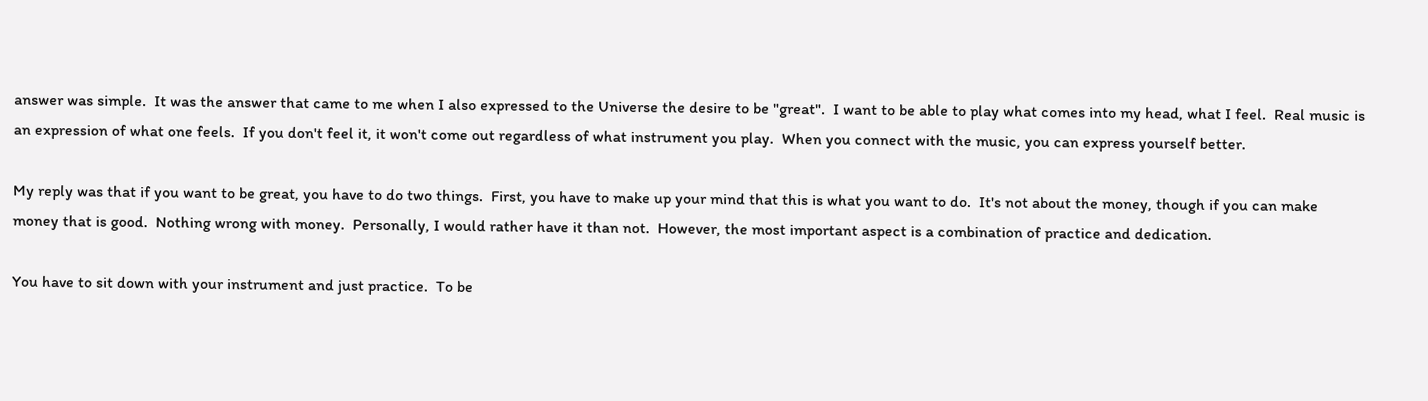answer was simple.  It was the answer that came to me when I also expressed to the Universe the desire to be "great".  I want to be able to play what comes into my head, what I feel.  Real music is an expression of what one feels.  If you don't feel it, it won't come out regardless of what instrument you play.  When you connect with the music, you can express yourself better.

My reply was that if you want to be great, you have to do two things.  First, you have to make up your mind that this is what you want to do.  It's not about the money, though if you can make money that is good.  Nothing wrong with money.  Personally, I would rather have it than not.  However, the most important aspect is a combination of practice and dedication.

You have to sit down with your instrument and just practice.  To be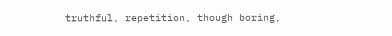truthful, repetition, though boring,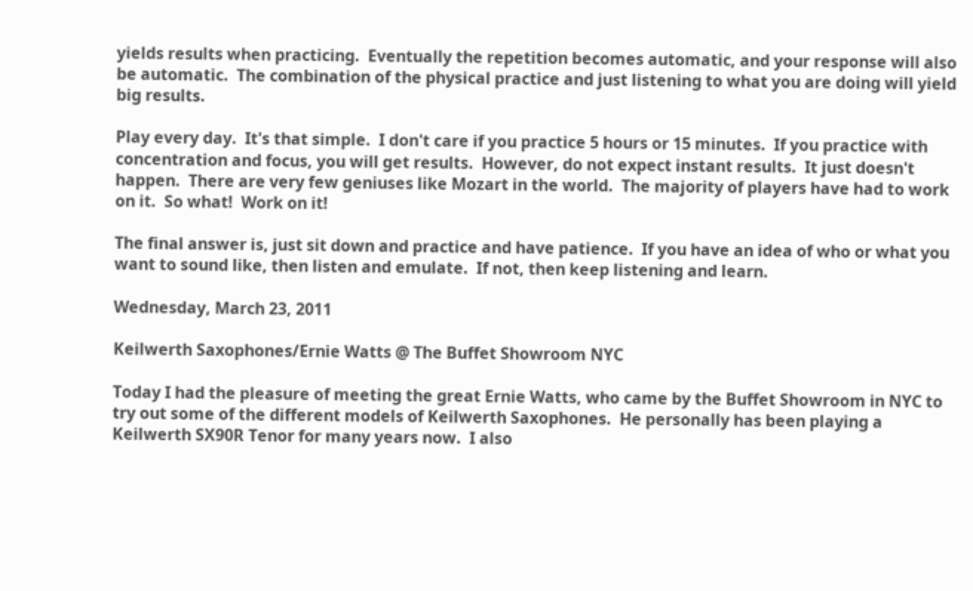yields results when practicing.  Eventually the repetition becomes automatic, and your response will also be automatic.  The combination of the physical practice and just listening to what you are doing will yield big results.

Play every day.  It's that simple.  I don't care if you practice 5 hours or 15 minutes.  If you practice with concentration and focus, you will get results.  However, do not expect instant results.  It just doesn't happen.  There are very few geniuses like Mozart in the world.  The majority of players have had to work on it.  So what!  Work on it!

The final answer is, just sit down and practice and have patience.  If you have an idea of who or what you want to sound like, then listen and emulate.  If not, then keep listening and learn.

Wednesday, March 23, 2011

Keilwerth Saxophones/Ernie Watts @ The Buffet Showroom NYC

Today I had the pleasure of meeting the great Ernie Watts, who came by the Buffet Showroom in NYC to try out some of the different models of Keilwerth Saxophones.  He personally has been playing a Keilwerth SX90R Tenor for many years now.  I also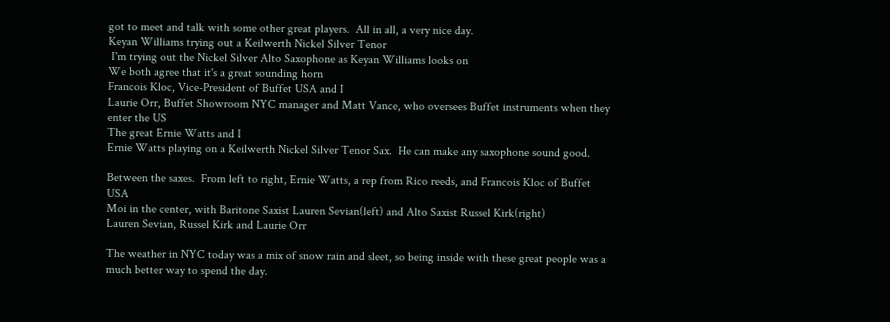got to meet and talk with some other great players.  All in all, a very nice day.
Keyan Williams trying out a Keilwerth Nickel Silver Tenor
 I'm trying out the Nickel Silver Alto Saxophone as Keyan Williams looks on
We both agree that it's a great sounding horn
Francois Kloc, Vice-President of Buffet USA and I
Laurie Orr, Buffet Showroom NYC manager and Matt Vance, who oversees Buffet instruments when they enter the US
The great Ernie Watts and I
Ernie Watts playing on a Keilwerth Nickel Silver Tenor Sax.  He can make any saxophone sound good.

Between the saxes.  From left to right, Ernie Watts, a rep from Rico reeds, and Francois Kloc of Buffet USA
Moi in the center, with Baritone Saxist Lauren Sevian(left) and Alto Saxist Russel Kirk(right)
Lauren Sevian, Russel Kirk and Laurie Orr

The weather in NYC today was a mix of snow rain and sleet, so being inside with these great people was a much better way to spend the day.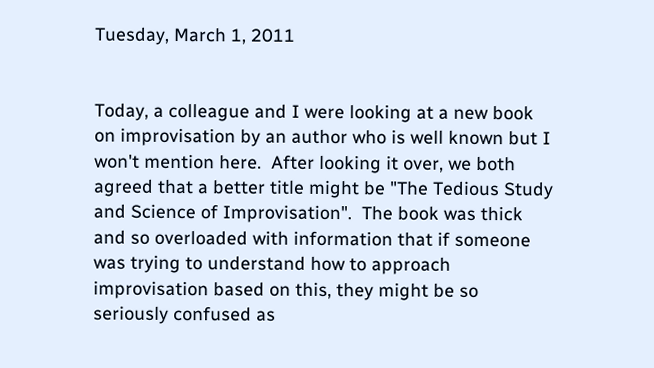Tuesday, March 1, 2011


Today, a colleague and I were looking at a new book on improvisation by an author who is well known but I won't mention here.  After looking it over, we both agreed that a better title might be "The Tedious Study and Science of Improvisation".  The book was thick and so overloaded with information that if someone was trying to understand how to approach improvisation based on this, they might be so seriously confused as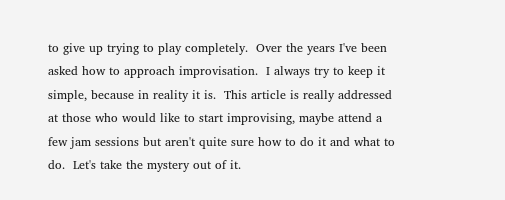to give up trying to play completely.  Over the years I've been asked how to approach improvisation.  I always try to keep it simple, because in reality it is.  This article is really addressed at those who would like to start improvising, maybe attend a few jam sessions but aren't quite sure how to do it and what to do.  Let's take the mystery out of it.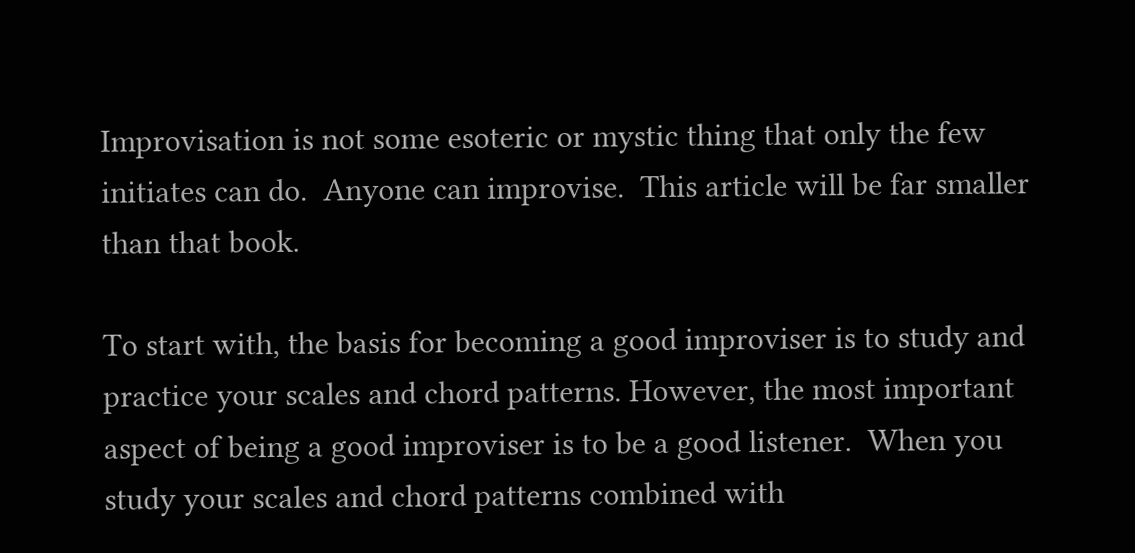Improvisation is not some esoteric or mystic thing that only the few initiates can do.  Anyone can improvise.  This article will be far smaller than that book.

To start with, the basis for becoming a good improviser is to study and practice your scales and chord patterns. However, the most important aspect of being a good improviser is to be a good listener.  When you study your scales and chord patterns combined with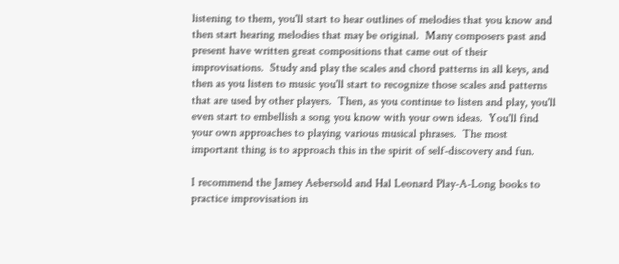listening to them, you'll start to hear outlines of melodies that you know and then start hearing melodies that may be original.  Many composers past and present have written great compositions that came out of their improvisations.  Study and play the scales and chord patterns in all keys, and then as you listen to music you'll start to recognize those scales and patterns that are used by other players.  Then, as you continue to listen and play, you'll even start to embellish a song you know with your own ideas.  You'll find your own approaches to playing various musical phrases.  The most important thing is to approach this in the spirit of self-discovery and fun.

I recommend the Jamey Aebersold and Hal Leonard Play-A-Long books to practice improvisation in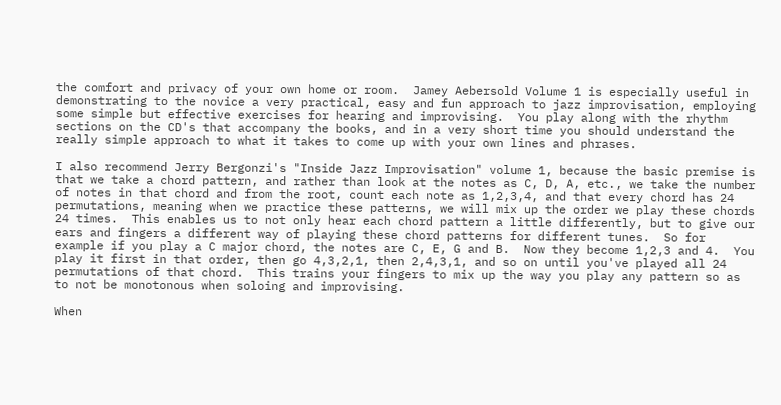the comfort and privacy of your own home or room.  Jamey Aebersold Volume 1 is especially useful in demonstrating to the novice a very practical, easy and fun approach to jazz improvisation, employing some simple but effective exercises for hearing and improvising.  You play along with the rhythm sections on the CD's that accompany the books, and in a very short time you should understand the really simple approach to what it takes to come up with your own lines and phrases.

I also recommend Jerry Bergonzi's "Inside Jazz Improvisation" volume 1, because the basic premise is that we take a chord pattern, and rather than look at the notes as C, D, A, etc., we take the number of notes in that chord and from the root, count each note as 1,2,3,4, and that every chord has 24 permutations, meaning when we practice these patterns, we will mix up the order we play these chords 24 times.  This enables us to not only hear each chord pattern a little differently, but to give our ears and fingers a different way of playing these chord patterns for different tunes.  So for example if you play a C major chord, the notes are C, E, G and B.  Now they become 1,2,3 and 4.  You play it first in that order, then go 4,3,2,1, then 2,4,3,1, and so on until you've played all 24 permutations of that chord.  This trains your fingers to mix up the way you play any pattern so as to not be monotonous when soloing and improvising.

When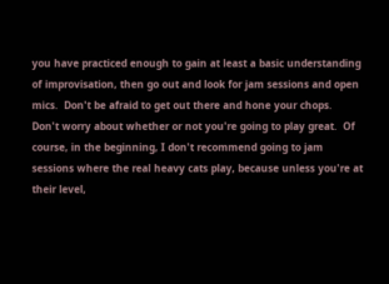you have practiced enough to gain at least a basic understanding of improvisation, then go out and look for jam sessions and open mics.  Don't be afraid to get out there and hone your chops.  Don't worry about whether or not you're going to play great.  Of course, in the beginning, I don't recommend going to jam sessions where the real heavy cats play, because unless you're at their level,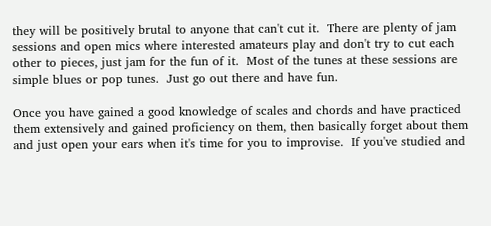they will be positively brutal to anyone that can't cut it.  There are plenty of jam sessions and open mics where interested amateurs play and don't try to cut each other to pieces, just jam for the fun of it.  Most of the tunes at these sessions are simple blues or pop tunes.  Just go out there and have fun.

Once you have gained a good knowledge of scales and chords and have practiced them extensively and gained proficiency on them, then basically forget about them and just open your ears when it's time for you to improvise.  If you've studied and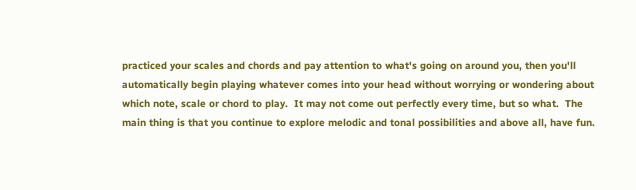practiced your scales and chords and pay attention to what's going on around you, then you'll automatically begin playing whatever comes into your head without worrying or wondering about which note, scale or chord to play.  It may not come out perfectly every time, but so what.  The main thing is that you continue to explore melodic and tonal possibilities and above all, have fun.